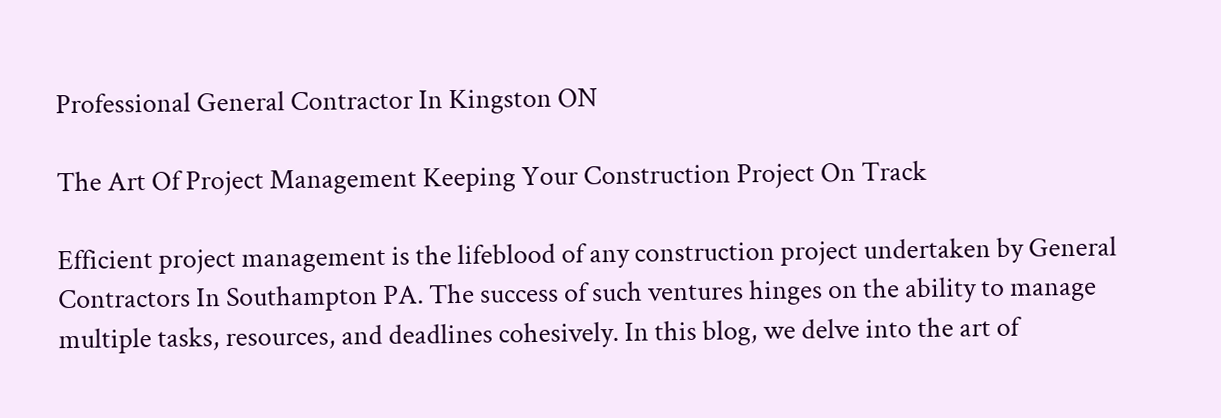Professional General Contractor In Kingston ON

The Art Of Project Management Keeping Your Construction Project On Track

Efficient project management is the lifeblood of any construction project undertaken by General Contractors In Southampton PA. The success of such ventures hinges on the ability to manage multiple tasks, resources, and deadlines cohesively. In this blog, we delve into the art of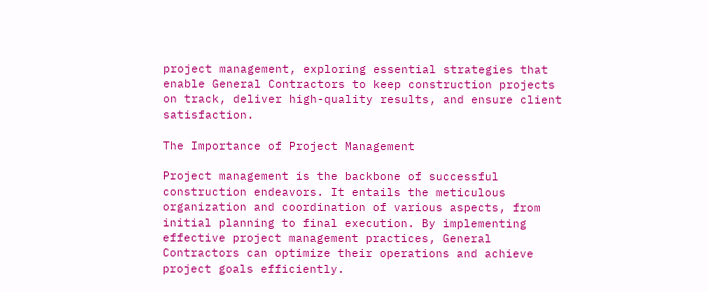project management, exploring essential strategies that enable General Contractors to keep construction projects on track, deliver high-quality results, and ensure client satisfaction.

The Importance of Project Management

Project management is the backbone of successful construction endeavors. It entails the meticulous organization and coordination of various aspects, from initial planning to final execution. By implementing effective project management practices, General Contractors can optimize their operations and achieve project goals efficiently.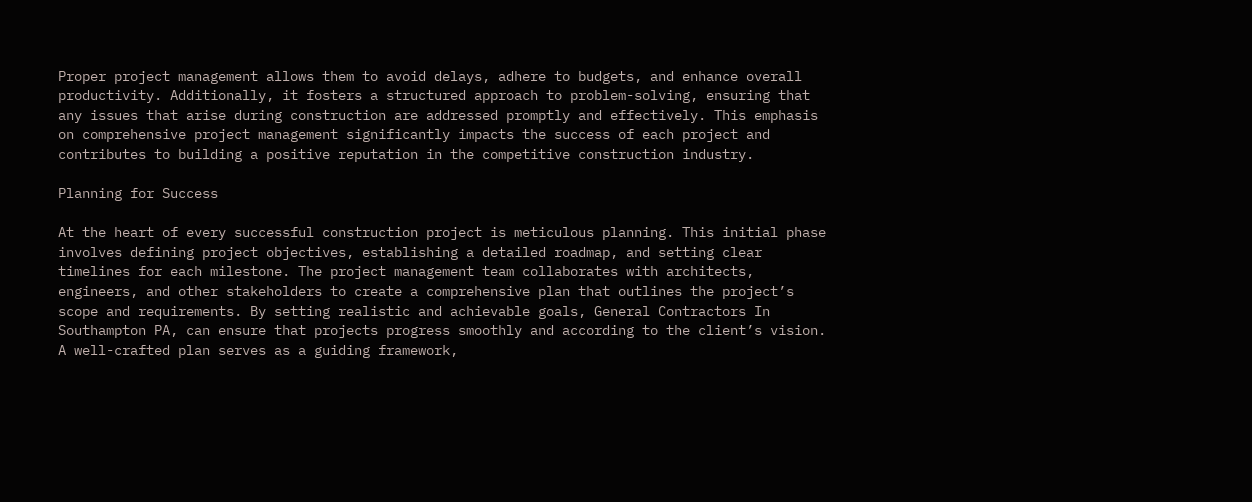Proper project management allows them to avoid delays, adhere to budgets, and enhance overall productivity. Additionally, it fosters a structured approach to problem-solving, ensuring that any issues that arise during construction are addressed promptly and effectively. This emphasis on comprehensive project management significantly impacts the success of each project and contributes to building a positive reputation in the competitive construction industry.

Planning for Success

At the heart of every successful construction project is meticulous planning. This initial phase involves defining project objectives, establishing a detailed roadmap, and setting clear timelines for each milestone. The project management team collaborates with architects, engineers, and other stakeholders to create a comprehensive plan that outlines the project’s scope and requirements. By setting realistic and achievable goals, General Contractors In Southampton PA, can ensure that projects progress smoothly and according to the client’s vision. A well-crafted plan serves as a guiding framework,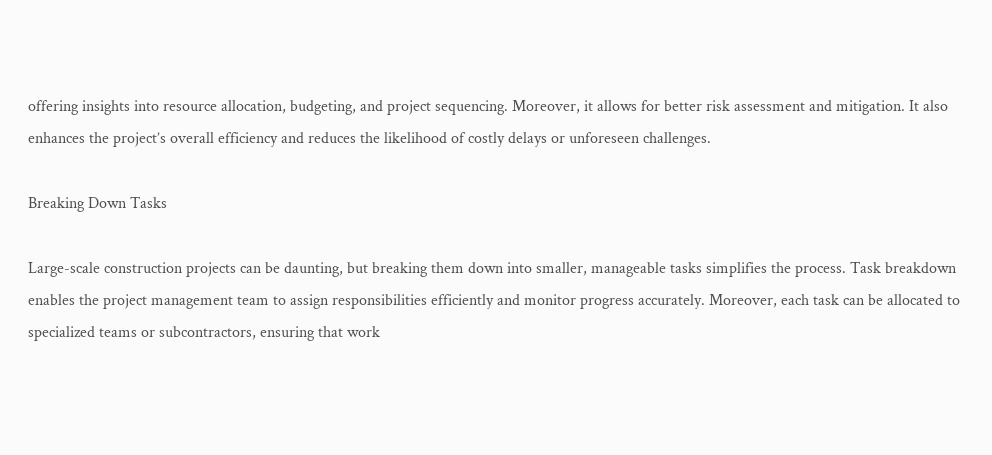offering insights into resource allocation, budgeting, and project sequencing. Moreover, it allows for better risk assessment and mitigation. It also enhances the project’s overall efficiency and reduces the likelihood of costly delays or unforeseen challenges.

Breaking Down Tasks

Large-scale construction projects can be daunting, but breaking them down into smaller, manageable tasks simplifies the process. Task breakdown enables the project management team to assign responsibilities efficiently and monitor progress accurately. Moreover, each task can be allocated to specialized teams or subcontractors, ensuring that work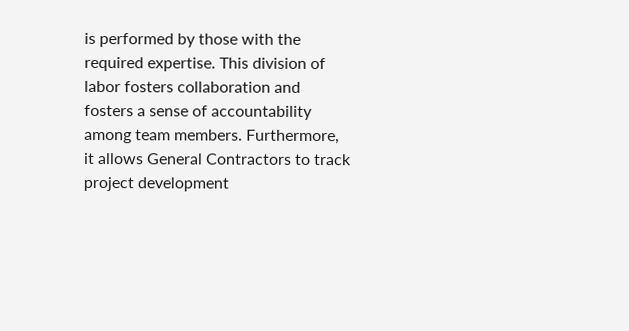is performed by those with the required expertise. This division of labor fosters collaboration and fosters a sense of accountability among team members. Furthermore, it allows General Contractors to track project development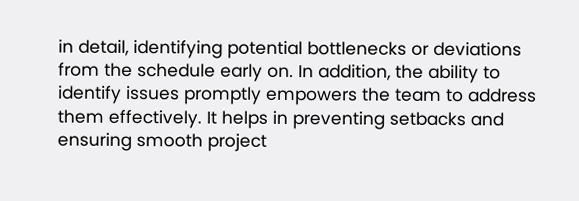in detail, identifying potential bottlenecks or deviations from the schedule early on. In addition, the ability to identify issues promptly empowers the team to address them effectively. It helps in preventing setbacks and ensuring smooth project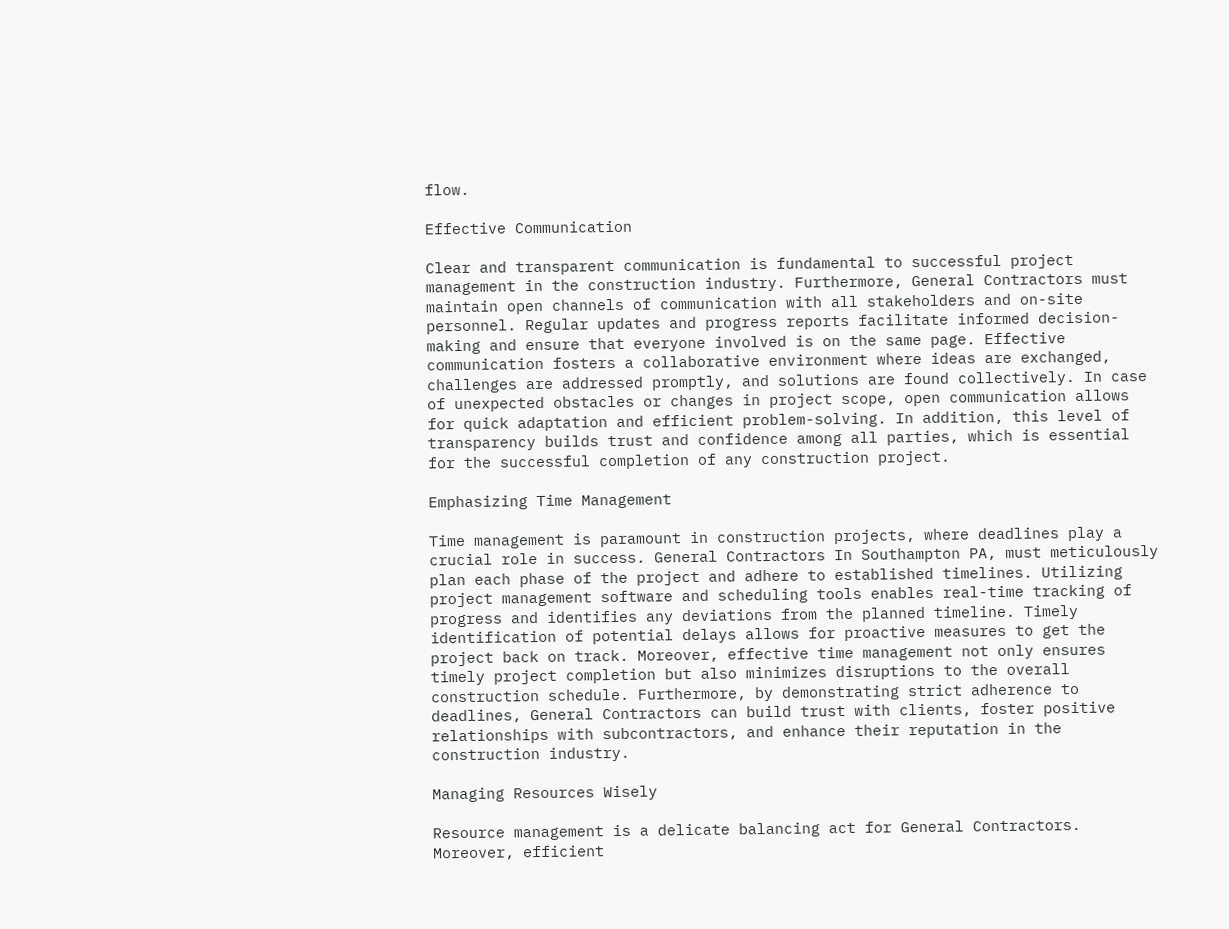flow.

Effective Communication

Clear and transparent communication is fundamental to successful project management in the construction industry. Furthermore, General Contractors must maintain open channels of communication with all stakeholders and on-site personnel. Regular updates and progress reports facilitate informed decision-making and ensure that everyone involved is on the same page. Effective communication fosters a collaborative environment where ideas are exchanged, challenges are addressed promptly, and solutions are found collectively. In case of unexpected obstacles or changes in project scope, open communication allows for quick adaptation and efficient problem-solving. In addition, this level of transparency builds trust and confidence among all parties, which is essential for the successful completion of any construction project.

Emphasizing Time Management

Time management is paramount in construction projects, where deadlines play a crucial role in success. General Contractors In Southampton PA, must meticulously plan each phase of the project and adhere to established timelines. Utilizing project management software and scheduling tools enables real-time tracking of progress and identifies any deviations from the planned timeline. Timely identification of potential delays allows for proactive measures to get the project back on track. Moreover, effective time management not only ensures timely project completion but also minimizes disruptions to the overall construction schedule. Furthermore, by demonstrating strict adherence to deadlines, General Contractors can build trust with clients, foster positive relationships with subcontractors, and enhance their reputation in the construction industry.

Managing Resources Wisely

Resource management is a delicate balancing act for General Contractors. Moreover, efficient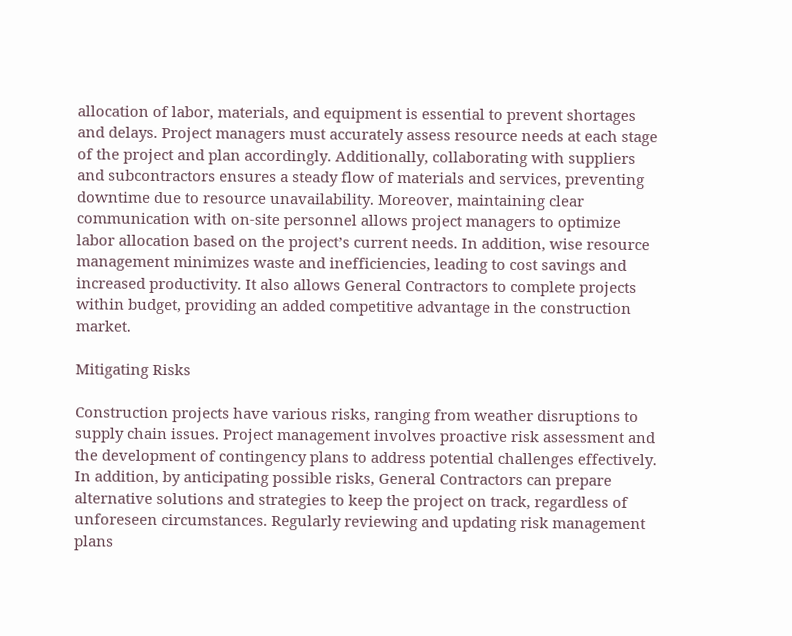allocation of labor, materials, and equipment is essential to prevent shortages and delays. Project managers must accurately assess resource needs at each stage of the project and plan accordingly. Additionally, collaborating with suppliers and subcontractors ensures a steady flow of materials and services, preventing downtime due to resource unavailability. Moreover, maintaining clear communication with on-site personnel allows project managers to optimize labor allocation based on the project’s current needs. In addition, wise resource management minimizes waste and inefficiencies, leading to cost savings and increased productivity. It also allows General Contractors to complete projects within budget, providing an added competitive advantage in the construction market.

Mitigating Risks

Construction projects have various risks, ranging from weather disruptions to supply chain issues. Project management involves proactive risk assessment and the development of contingency plans to address potential challenges effectively. In addition, by anticipating possible risks, General Contractors can prepare alternative solutions and strategies to keep the project on track, regardless of unforeseen circumstances. Regularly reviewing and updating risk management plans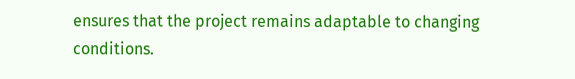ensures that the project remains adaptable to changing conditions.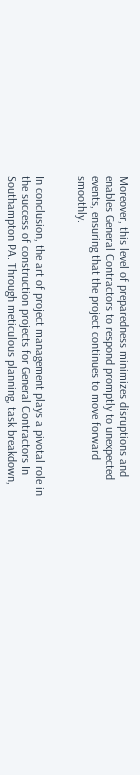Moreover, this level of preparedness minimizes disruptions and enables General Contractors to respond promptly to unexpected events, ensuring that the project continues to move forward smoothly.


In conclusion, the art of project management plays a pivotal role in the success of construction projects for General Contractors In Southampton PA. Through meticulous planning, task breakdown,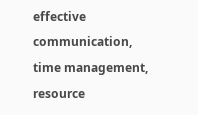effective communication, time management, resource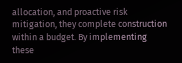allocation, and proactive risk mitigation, they complete construction within a budget. By implementing these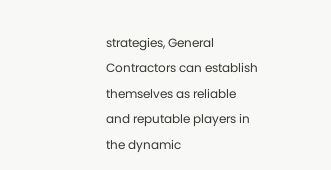strategies, General Contractors can establish themselves as reliable and reputable players in the dynamic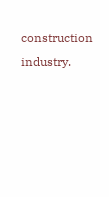construction industry.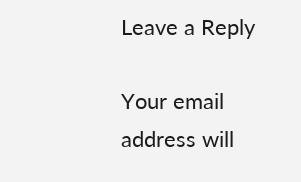Leave a Reply

Your email address will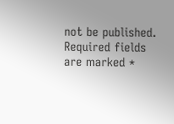not be published. Required fields are marked *